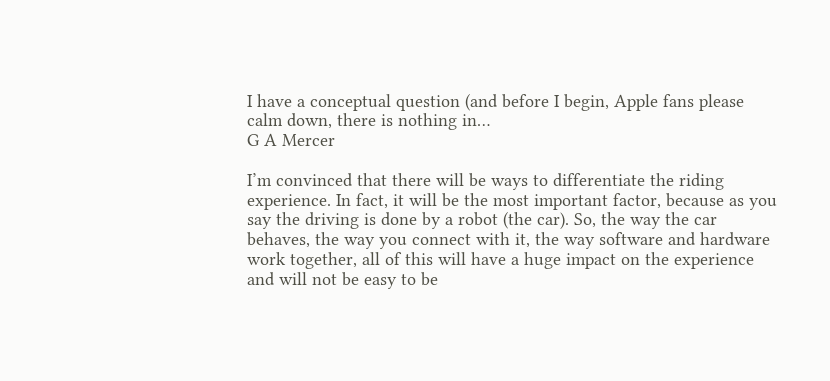I have a conceptual question (and before I begin, Apple fans please calm down, there is nothing in…
G A Mercer

I’m convinced that there will be ways to differentiate the riding experience. In fact, it will be the most important factor, because as you say the driving is done by a robot (the car). So, the way the car behaves, the way you connect with it, the way software and hardware work together, all of this will have a huge impact on the experience and will not be easy to be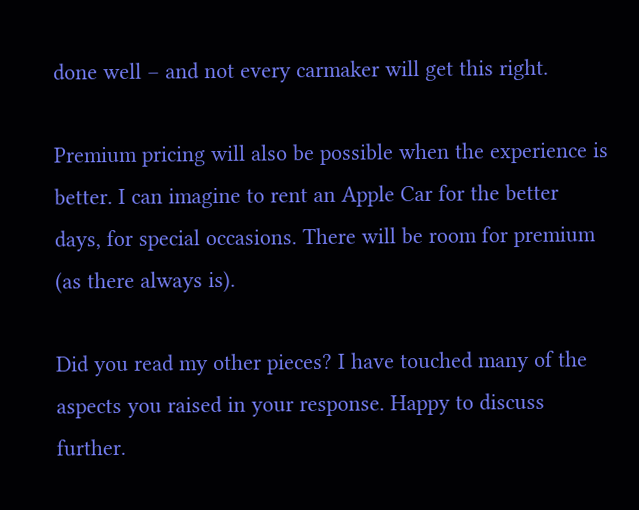done well – and not every carmaker will get this right.

Premium pricing will also be possible when the experience is better. I can imagine to rent an Apple Car for the better days, for special occasions. There will be room for premium (as there always is).

Did you read my other pieces? I have touched many of the aspects you raised in your response. Happy to discuss further.